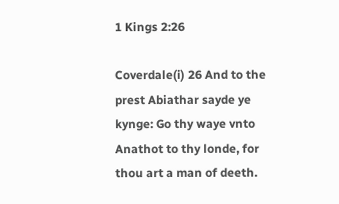1 Kings 2:26

Coverdale(i) 26 And to the prest Abiathar sayde ye kynge: Go thy waye vnto Anathot to thy londe, for thou art a man of deeth.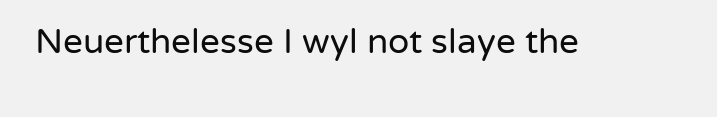Neuerthelesse I wyl not slaye the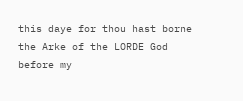this daye for thou hast borne the Arke of the LORDE God before my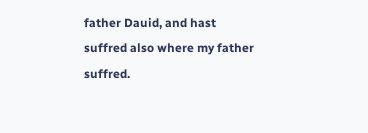father Dauid, and hast suffred also where my father suffred.